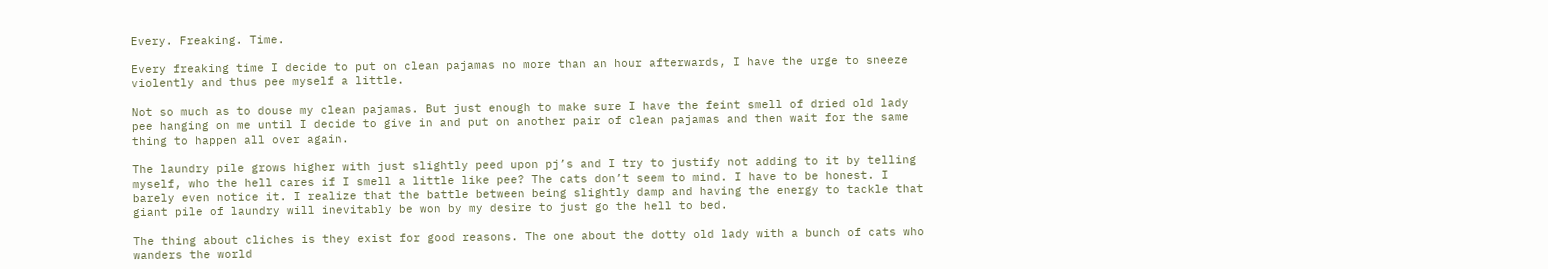Every. Freaking. Time.

Every freaking time I decide to put on clean pajamas no more than an hour afterwards, I have the urge to sneeze violently and thus pee myself a little.

Not so much as to douse my clean pajamas. But just enough to make sure I have the feint smell of dried old lady pee hanging on me until I decide to give in and put on another pair of clean pajamas and then wait for the same thing to happen all over again.

The laundry pile grows higher with just slightly peed upon pj’s and I try to justify not adding to it by telling myself, who the hell cares if I smell a little like pee? The cats don’t seem to mind. I have to be honest. I barely even notice it. I realize that the battle between being slightly damp and having the energy to tackle that giant pile of laundry will inevitably be won by my desire to just go the hell to bed.

The thing about cliches is they exist for good reasons. The one about the dotty old lady with a bunch of cats who wanders the world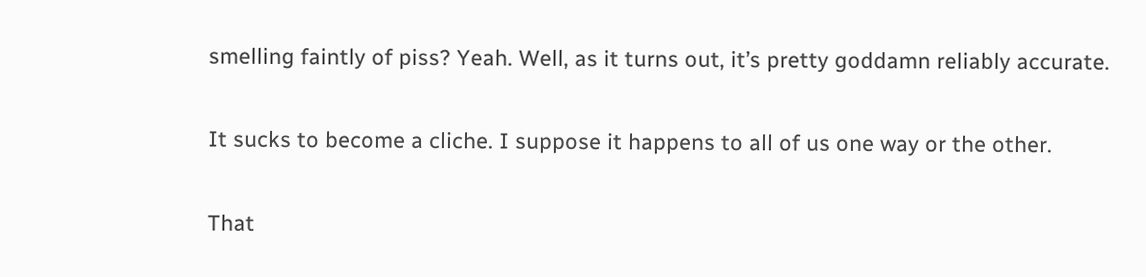smelling faintly of piss? Yeah. Well, as it turns out, it’s pretty goddamn reliably accurate.

It sucks to become a cliche. I suppose it happens to all of us one way or the other.

That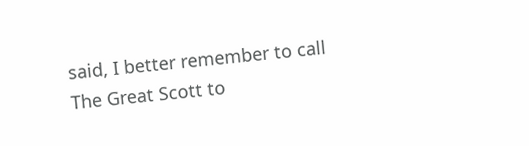said, I better remember to call The Great Scott to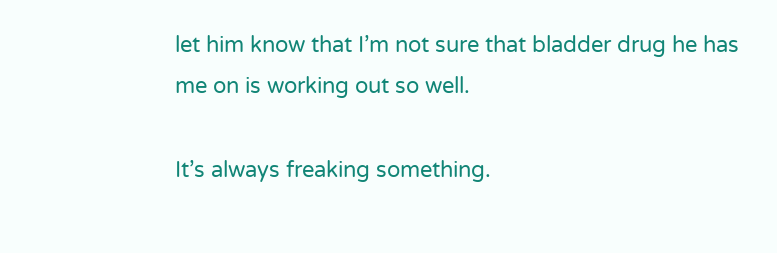let him know that I’m not sure that bladder drug he has me on is working out so well.

It’s always freaking something.